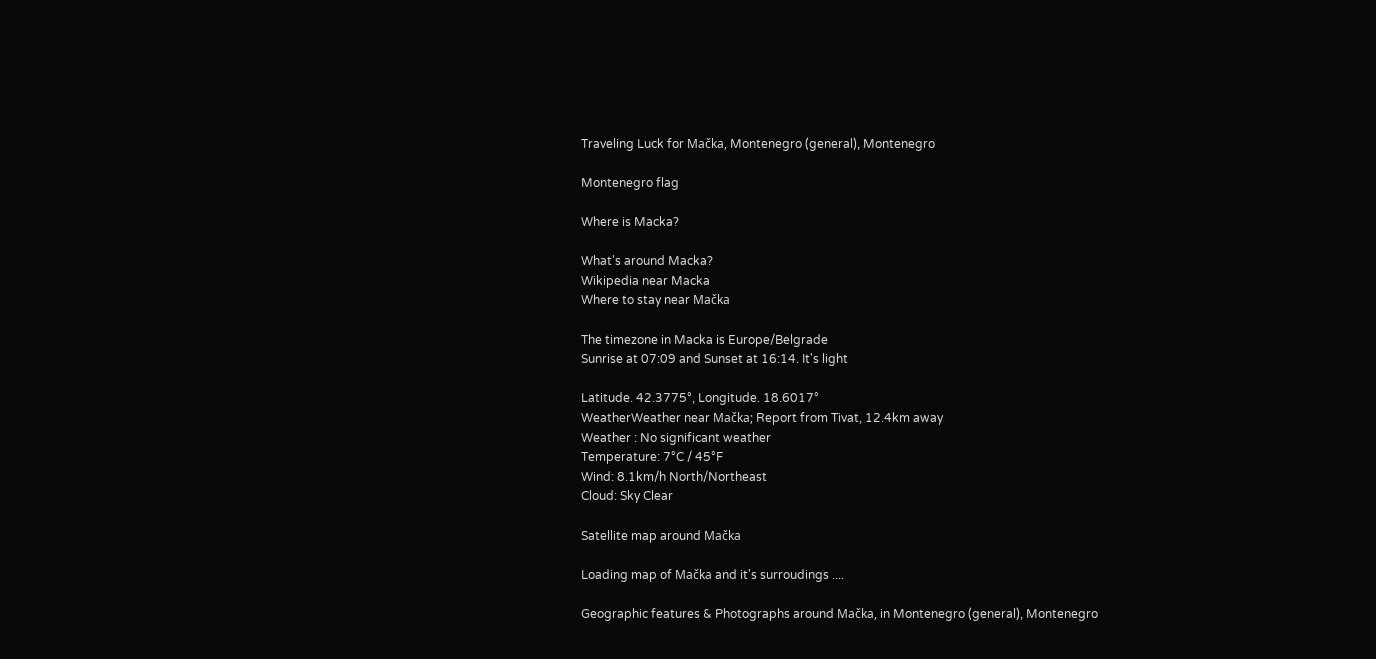Traveling Luck for Mačka, Montenegro (general), Montenegro

Montenegro flag

Where is Macka?

What's around Macka?
Wikipedia near Macka
Where to stay near Mačka

The timezone in Macka is Europe/Belgrade
Sunrise at 07:09 and Sunset at 16:14. It's light

Latitude. 42.3775°, Longitude. 18.6017°
WeatherWeather near Mačka; Report from Tivat, 12.4km away
Weather : No significant weather
Temperature: 7°C / 45°F
Wind: 8.1km/h North/Northeast
Cloud: Sky Clear

Satellite map around Mačka

Loading map of Mačka and it's surroudings ....

Geographic features & Photographs around Mačka, in Montenegro (general), Montenegro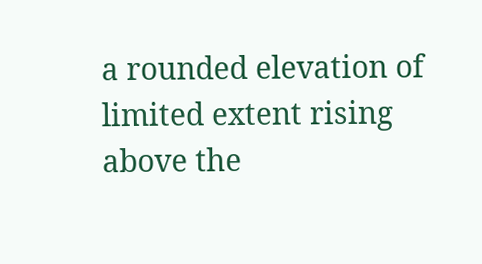a rounded elevation of limited extent rising above the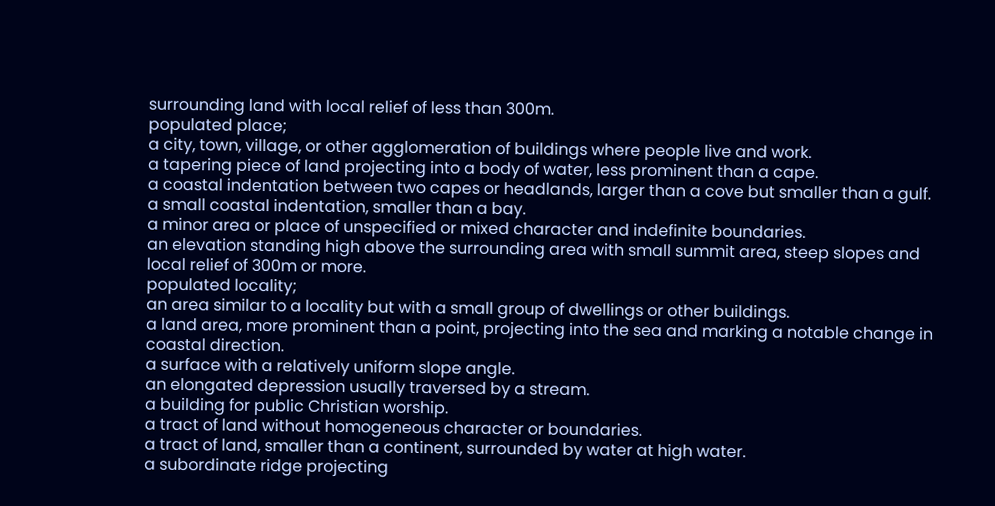surrounding land with local relief of less than 300m.
populated place;
a city, town, village, or other agglomeration of buildings where people live and work.
a tapering piece of land projecting into a body of water, less prominent than a cape.
a coastal indentation between two capes or headlands, larger than a cove but smaller than a gulf.
a small coastal indentation, smaller than a bay.
a minor area or place of unspecified or mixed character and indefinite boundaries.
an elevation standing high above the surrounding area with small summit area, steep slopes and local relief of 300m or more.
populated locality;
an area similar to a locality but with a small group of dwellings or other buildings.
a land area, more prominent than a point, projecting into the sea and marking a notable change in coastal direction.
a surface with a relatively uniform slope angle.
an elongated depression usually traversed by a stream.
a building for public Christian worship.
a tract of land without homogeneous character or boundaries.
a tract of land, smaller than a continent, surrounded by water at high water.
a subordinate ridge projecting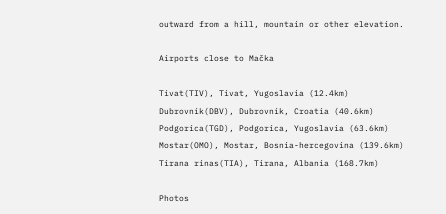outward from a hill, mountain or other elevation.

Airports close to Mačka

Tivat(TIV), Tivat, Yugoslavia (12.4km)
Dubrovnik(DBV), Dubrovnik, Croatia (40.6km)
Podgorica(TGD), Podgorica, Yugoslavia (63.6km)
Mostar(OMO), Mostar, Bosnia-hercegovina (139.6km)
Tirana rinas(TIA), Tirana, Albania (168.7km)

Photos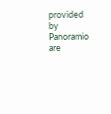provided by Panoramio are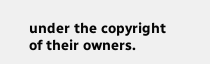under the copyright of their owners.